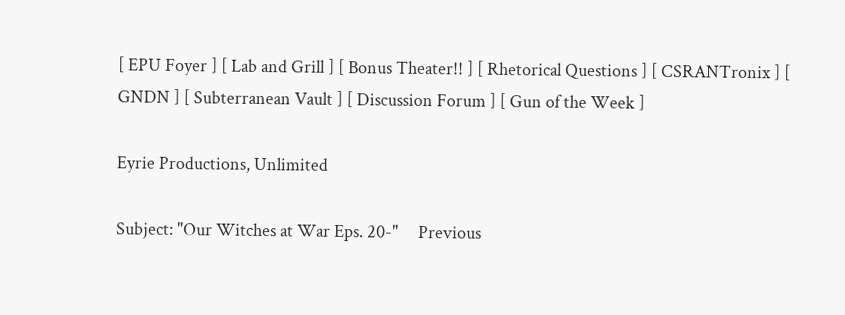[ EPU Foyer ] [ Lab and Grill ] [ Bonus Theater!! ] [ Rhetorical Questions ] [ CSRANTronix ] [ GNDN ] [ Subterranean Vault ] [ Discussion Forum ] [ Gun of the Week ]

Eyrie Productions, Unlimited

Subject: "Our Witches at War Eps. 20-"     Previous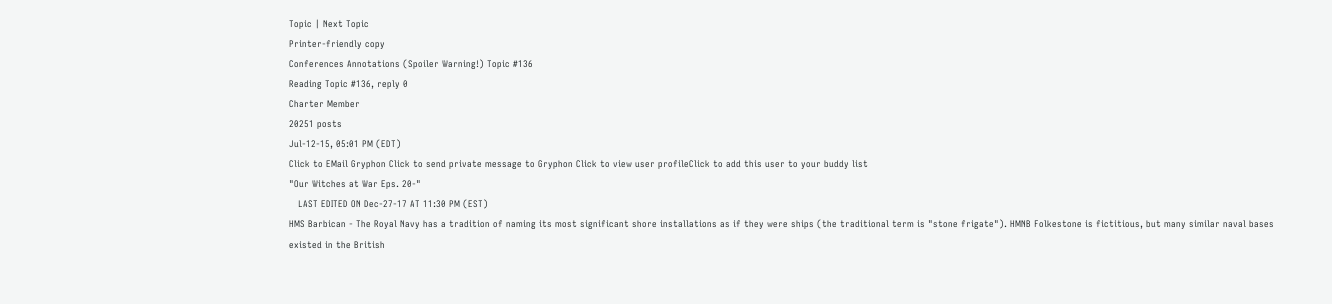Topic | Next Topic
Printer-friendly copy
Conferences Annotations (Spoiler Warning!) Topic #136
Reading Topic #136, reply 0
Charter Member
20251 posts
Jul-12-15, 05:01 PM (EDT)
Click to EMail Gryphon Click to send private message to Gryphon Click to view user profileClick to add this user to your buddy list
"Our Witches at War Eps. 20-"
   LAST EDITED ON Dec-27-17 AT 11:30 PM (EST)
HMS Barbican - The Royal Navy has a tradition of naming its most significant shore installations as if they were ships (the traditional term is "stone frigate"). HMNB Folkestone is fictitious, but many similar naval bases existed in the British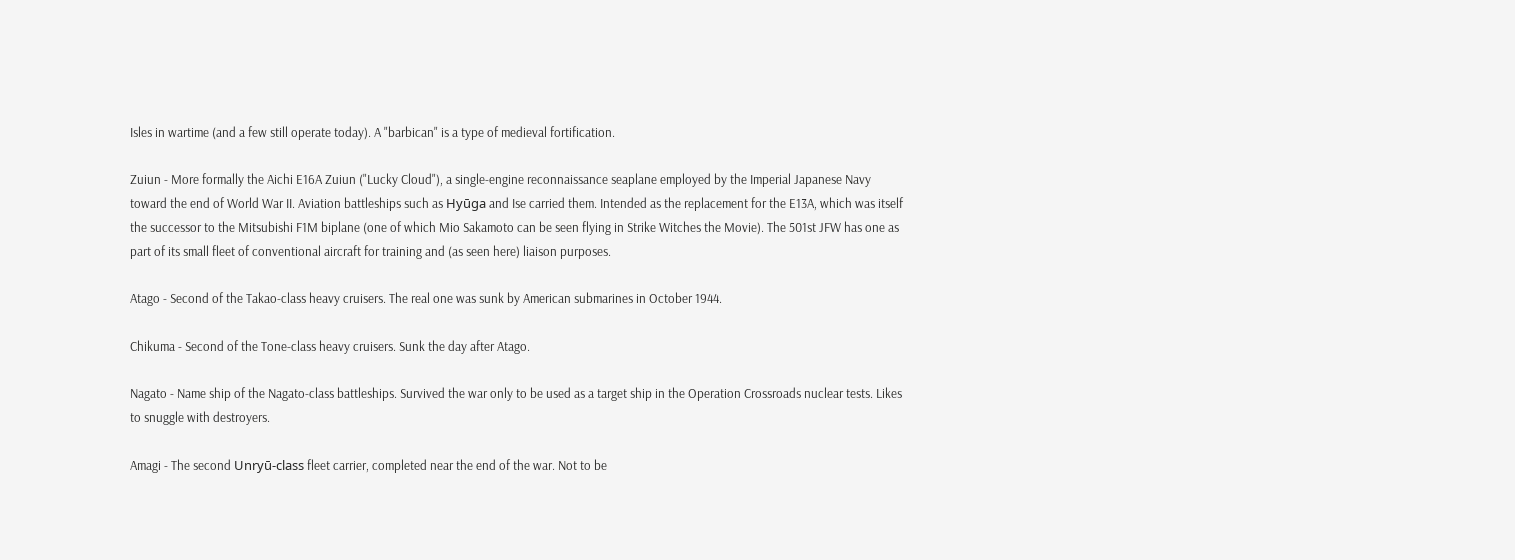Isles in wartime (and a few still operate today). A "barbican" is a type of medieval fortification.

Zuiun - More formally the Aichi E16A Zuiun ("Lucky Cloud"), a single-engine reconnaissance seaplane employed by the Imperial Japanese Navy toward the end of World War II. Aviation battleships such as Hyūga and Ise carried them. Intended as the replacement for the E13A, which was itself the successor to the Mitsubishi F1M biplane (one of which Mio Sakamoto can be seen flying in Strike Witches the Movie). The 501st JFW has one as part of its small fleet of conventional aircraft for training and (as seen here) liaison purposes.

Atago - Second of the Takao-class heavy cruisers. The real one was sunk by American submarines in October 1944.

Chikuma - Second of the Tone-class heavy cruisers. Sunk the day after Atago.

Nagato - Name ship of the Nagato-class battleships. Survived the war only to be used as a target ship in the Operation Crossroads nuclear tests. Likes to snuggle with destroyers.

Amagi - The second Unryū-class fleet carrier, completed near the end of the war. Not to be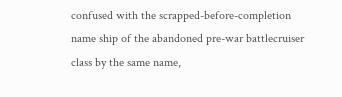confused with the scrapped-before-completion name ship of the abandoned pre-war battlecruiser class by the same name,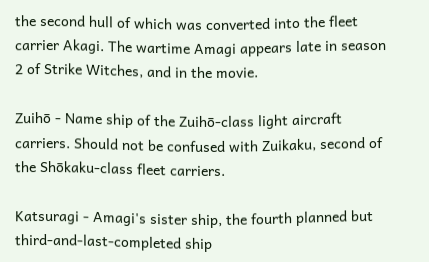the second hull of which was converted into the fleet carrier Akagi. The wartime Amagi appears late in season 2 of Strike Witches, and in the movie.

Zuihō - Name ship of the Zuihō-class light aircraft carriers. Should not be confused with Zuikaku, second of the Shōkaku-class fleet carriers.

Katsuragi - Amagi's sister ship, the fourth planned but third-and-last-completed ship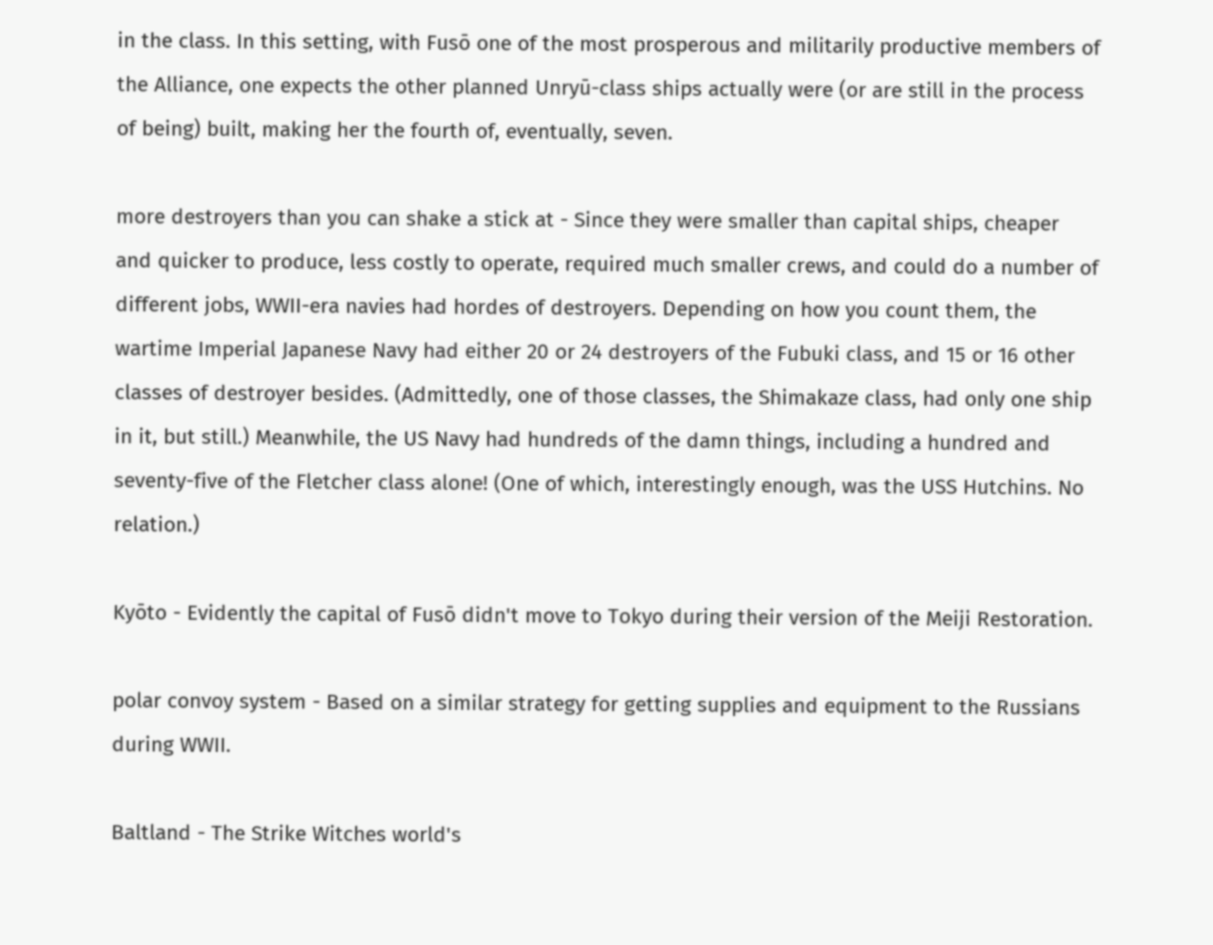in the class. In this setting, with Fusō one of the most prosperous and militarily productive members of the Alliance, one expects the other planned Unryū-class ships actually were (or are still in the process of being) built, making her the fourth of, eventually, seven.

more destroyers than you can shake a stick at - Since they were smaller than capital ships, cheaper and quicker to produce, less costly to operate, required much smaller crews, and could do a number of different jobs, WWII-era navies had hordes of destroyers. Depending on how you count them, the wartime Imperial Japanese Navy had either 20 or 24 destroyers of the Fubuki class, and 15 or 16 other classes of destroyer besides. (Admittedly, one of those classes, the Shimakaze class, had only one ship in it, but still.) Meanwhile, the US Navy had hundreds of the damn things, including a hundred and seventy-five of the Fletcher class alone! (One of which, interestingly enough, was the USS Hutchins. No relation.)

Kyōto - Evidently the capital of Fusō didn't move to Tokyo during their version of the Meiji Restoration.

polar convoy system - Based on a similar strategy for getting supplies and equipment to the Russians during WWII.

Baltland - The Strike Witches world's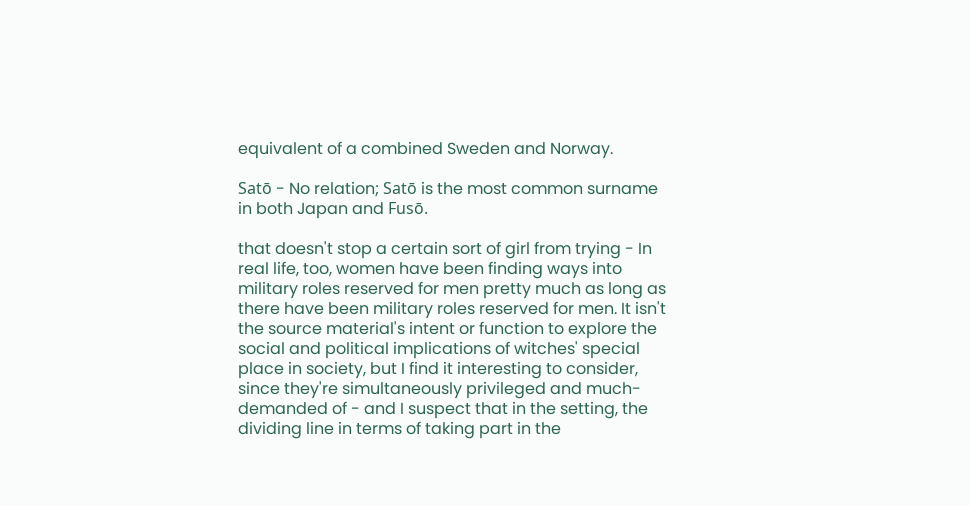equivalent of a combined Sweden and Norway.

Satō - No relation; Satō is the most common surname in both Japan and Fusō.

that doesn't stop a certain sort of girl from trying - In real life, too, women have been finding ways into military roles reserved for men pretty much as long as there have been military roles reserved for men. It isn't the source material's intent or function to explore the social and political implications of witches' special place in society, but I find it interesting to consider, since they're simultaneously privileged and much-demanded of - and I suspect that in the setting, the dividing line in terms of taking part in the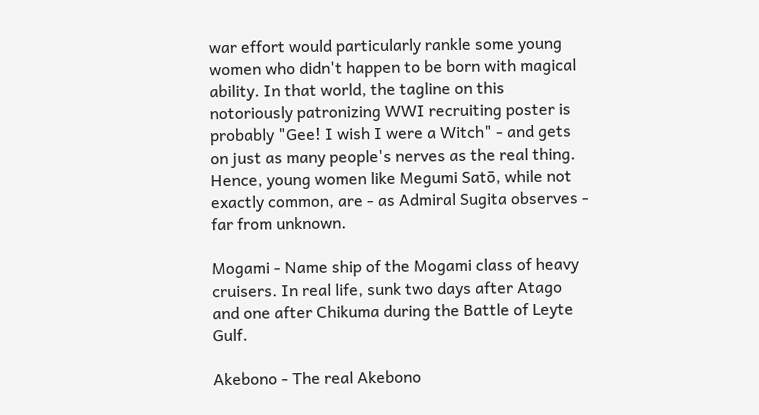war effort would particularly rankle some young women who didn't happen to be born with magical ability. In that world, the tagline on this notoriously patronizing WWI recruiting poster is probably "Gee! I wish I were a Witch" - and gets on just as many people's nerves as the real thing. Hence, young women like Megumi Satō, while not exactly common, are - as Admiral Sugita observes - far from unknown.

Mogami - Name ship of the Mogami class of heavy cruisers. In real life, sunk two days after Atago and one after Chikuma during the Battle of Leyte Gulf.

Akebono - The real Akebono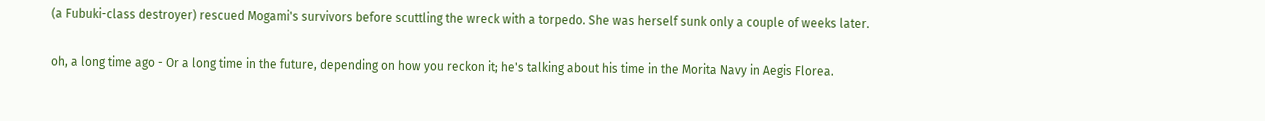(a Fubuki-class destroyer) rescued Mogami's survivors before scuttling the wreck with a torpedo. She was herself sunk only a couple of weeks later.

oh, a long time ago - Or a long time in the future, depending on how you reckon it; he's talking about his time in the Morita Navy in Aegis Florea.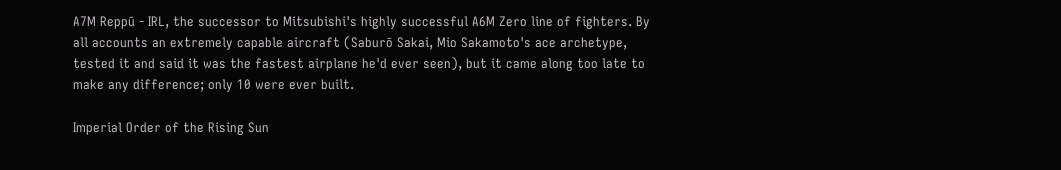A7M Reppū - IRL, the successor to Mitsubishi's highly successful A6M Zero line of fighters. By all accounts an extremely capable aircraft (Saburō Sakai, Mio Sakamoto's ace archetype, tested it and said it was the fastest airplane he'd ever seen), but it came along too late to make any difference; only 10 were ever built.

Imperial Order of the Rising Sun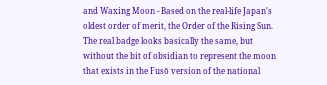and Waxing Moon - Based on the real-life Japan's oldest order of merit, the Order of the Rising Sun. The real badge looks basically the same, but without the bit of obsidian to represent the moon that exists in the Fusō version of the national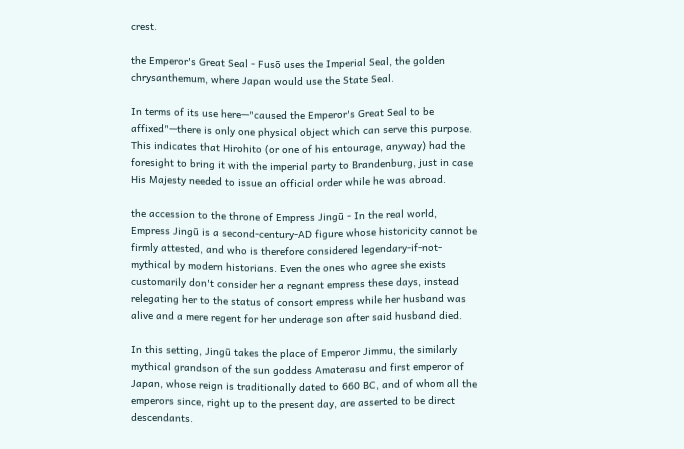crest.

the Emperor's Great Seal - Fusō uses the Imperial Seal, the golden chrysanthemum, where Japan would use the State Seal.

In terms of its use here—"caused the Emperor's Great Seal to be affixed"—there is only one physical object which can serve this purpose. This indicates that Hirohito (or one of his entourage, anyway) had the foresight to bring it with the imperial party to Brandenburg, just in case His Majesty needed to issue an official order while he was abroad.

the accession to the throne of Empress Jingū - In the real world, Empress Jingū is a second-century-AD figure whose historicity cannot be firmly attested, and who is therefore considered legendary-if-not-mythical by modern historians. Even the ones who agree she exists customarily don't consider her a regnant empress these days, instead relegating her to the status of consort empress while her husband was alive and a mere regent for her underage son after said husband died.

In this setting, Jingū takes the place of Emperor Jimmu, the similarly mythical grandson of the sun goddess Amaterasu and first emperor of Japan, whose reign is traditionally dated to 660 BC, and of whom all the emperors since, right up to the present day, are asserted to be direct descendants.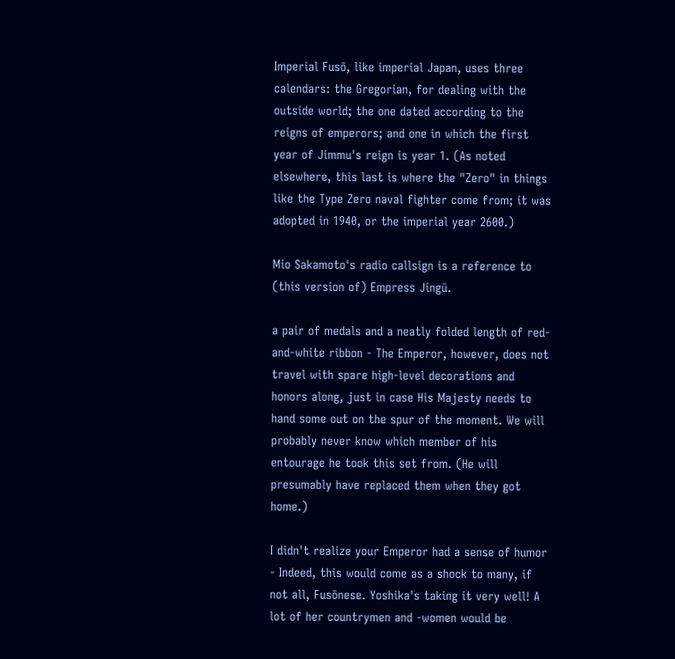Imperial Fusō, like imperial Japan, uses three calendars: the Gregorian, for dealing with the outside world; the one dated according to the reigns of emperors; and one in which the first year of Jimmu's reign is year 1. (As noted elsewhere, this last is where the "Zero" in things like the Type Zero naval fighter come from; it was adopted in 1940, or the imperial year 2600.)

Mio Sakamoto's radio callsign is a reference to (this version of) Empress Jingū.

a pair of medals and a neatly folded length of red-and-white ribbon - The Emperor, however, does not travel with spare high-level decorations and honors along, just in case His Majesty needs to hand some out on the spur of the moment. We will probably never know which member of his entourage he took this set from. (He will presumably have replaced them when they got home.)

I didn't realize your Emperor had a sense of humor - Indeed, this would come as a shock to many, if not all, Fusōnese. Yoshika's taking it very well! A lot of her countrymen and -women would be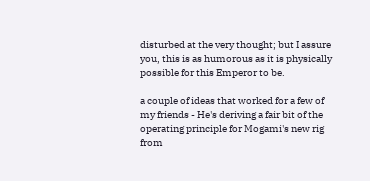disturbed at the very thought; but I assure you, this is as humorous as it is physically possible for this Emperor to be.

a couple of ideas that worked for a few of my friends - He's deriving a fair bit of the operating principle for Mogami's new rig from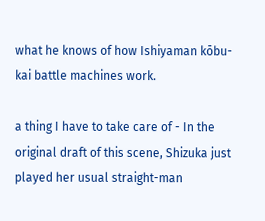what he knows of how Ishiyaman kōbu-kai battle machines work.

a thing I have to take care of - In the original draft of this scene, Shizuka just played her usual straight-man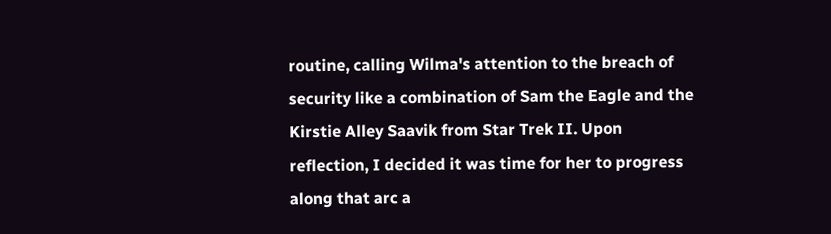routine, calling Wilma's attention to the breach of security like a combination of Sam the Eagle and the Kirstie Alley Saavik from Star Trek II. Upon reflection, I decided it was time for her to progress along that arc a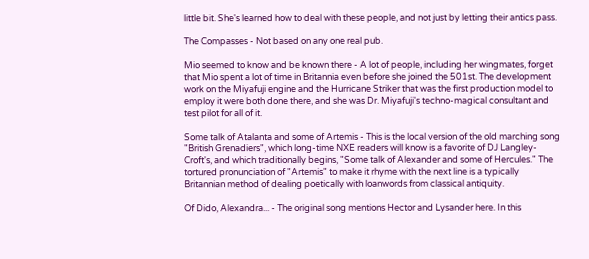little bit. She's learned how to deal with these people, and not just by letting their antics pass.

The Compasses - Not based on any one real pub.

Mio seemed to know and be known there - A lot of people, including her wingmates, forget that Mio spent a lot of time in Britannia even before she joined the 501st. The development work on the Miyafuji engine and the Hurricane Striker that was the first production model to employ it were both done there, and she was Dr. Miyafuji's techno-magical consultant and test pilot for all of it.

Some talk of Atalanta and some of Artemis - This is the local version of the old marching song "British Grenadiers", which long-time NXE readers will know is a favorite of DJ Langley-Croft's, and which traditionally begins, "Some talk of Alexander and some of Hercules." The tortured pronunciation of "Artemis" to make it rhyme with the next line is a typically Britannian method of dealing poetically with loanwords from classical antiquity.

Of Dido, Alexandra... - The original song mentions Hector and Lysander here. In this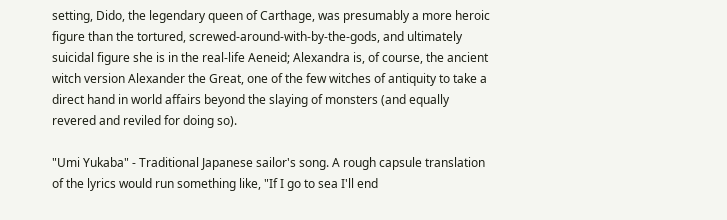setting, Dido, the legendary queen of Carthage, was presumably a more heroic figure than the tortured, screwed-around-with-by-the-gods, and ultimately suicidal figure she is in the real-life Aeneid; Alexandra is, of course, the ancient witch version Alexander the Great, one of the few witches of antiquity to take a direct hand in world affairs beyond the slaying of monsters (and equally revered and reviled for doing so).

"Umi Yukaba" - Traditional Japanese sailor's song. A rough capsule translation of the lyrics would run something like, "If I go to sea I'll end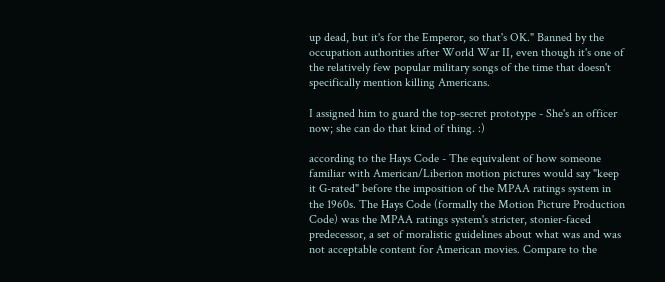up dead, but it's for the Emperor, so that's OK." Banned by the occupation authorities after World War II, even though it's one of the relatively few popular military songs of the time that doesn't specifically mention killing Americans.

I assigned him to guard the top-secret prototype - She's an officer now; she can do that kind of thing. :)

according to the Hays Code - The equivalent of how someone familiar with American/Liberion motion pictures would say "keep it G-rated" before the imposition of the MPAA ratings system in the 1960s. The Hays Code (formally the Motion Picture Production Code) was the MPAA ratings system's stricter, stonier-faced predecessor, a set of moralistic guidelines about what was and was not acceptable content for American movies. Compare to the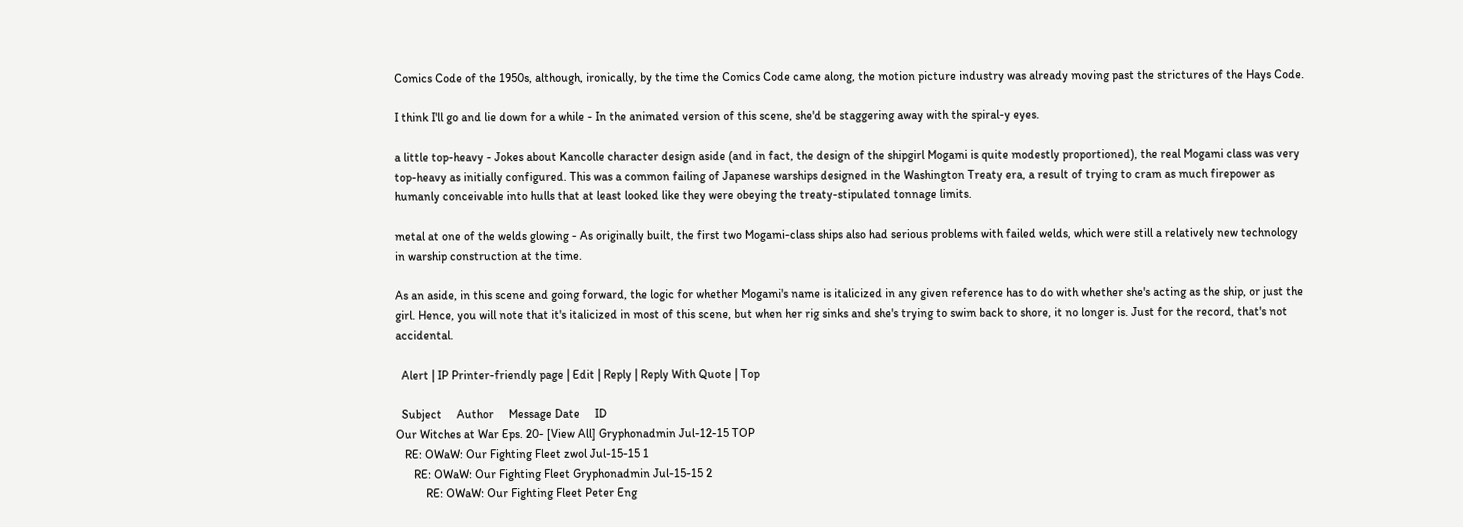Comics Code of the 1950s, although, ironically, by the time the Comics Code came along, the motion picture industry was already moving past the strictures of the Hays Code.

I think I'll go and lie down for a while - In the animated version of this scene, she'd be staggering away with the spiral-y eyes.

a little top-heavy - Jokes about Kancolle character design aside (and in fact, the design of the shipgirl Mogami is quite modestly proportioned), the real Mogami class was very top-heavy as initially configured. This was a common failing of Japanese warships designed in the Washington Treaty era, a result of trying to cram as much firepower as humanly conceivable into hulls that at least looked like they were obeying the treaty-stipulated tonnage limits.

metal at one of the welds glowing - As originally built, the first two Mogami-class ships also had serious problems with failed welds, which were still a relatively new technology in warship construction at the time.

As an aside, in this scene and going forward, the logic for whether Mogami's name is italicized in any given reference has to do with whether she's acting as the ship, or just the girl. Hence, you will note that it's italicized in most of this scene, but when her rig sinks and she's trying to swim back to shore, it no longer is. Just for the record, that's not accidental.

  Alert | IP Printer-friendly page | Edit | Reply | Reply With Quote | Top

  Subject     Author     Message Date     ID
Our Witches at War Eps. 20- [View All] Gryphonadmin Jul-12-15 TOP
   RE: OWaW: Our Fighting Fleet zwol Jul-15-15 1
      RE: OWaW: Our Fighting Fleet Gryphonadmin Jul-15-15 2
          RE: OWaW: Our Fighting Fleet Peter Eng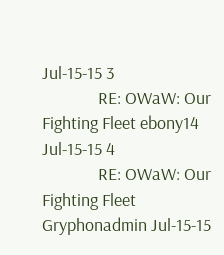Jul-15-15 3
              RE: OWaW: Our Fighting Fleet ebony14 Jul-15-15 4
              RE: OWaW: Our Fighting Fleet Gryphonadmin Jul-15-15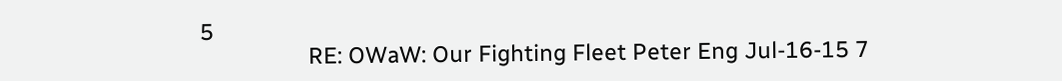5
                  RE: OWaW: Our Fighting Fleet Peter Eng Jul-16-15 7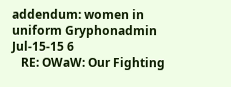addendum: women in uniform Gryphonadmin Jul-15-15 6
   RE: OWaW: Our Fighting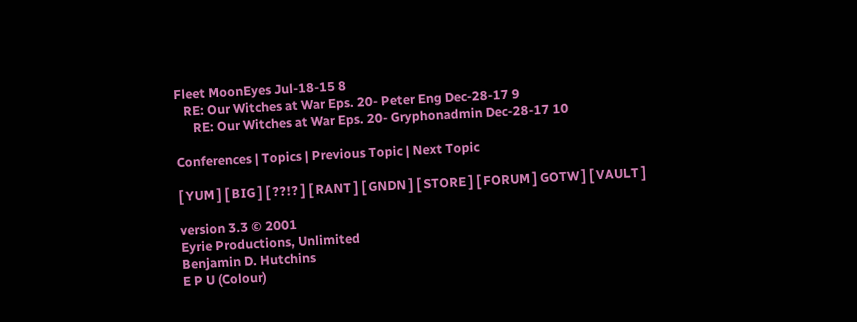Fleet MoonEyes Jul-18-15 8
   RE: Our Witches at War Eps. 20- Peter Eng Dec-28-17 9
      RE: Our Witches at War Eps. 20- Gryphonadmin Dec-28-17 10

Conferences | Topics | Previous Topic | Next Topic

[ YUM ] [ BIG ] [ ??!? ] [ RANT ] [ GNDN ] [ STORE ] [ FORUM ] GOTW ] [ VAULT ]

version 3.3 © 2001
Eyrie Productions, Unlimited
Benjamin D. Hutchins
E P U (Colour)